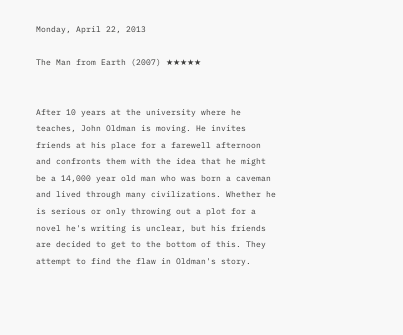Monday, April 22, 2013

The Man from Earth (2007) ★★★★★


After 10 years at the university where he teaches, John Oldman is moving. He invites friends at his place for a farewell afternoon and confronts them with the idea that he might be a 14,000 year old man who was born a caveman and lived through many civilizations. Whether he is serious or only throwing out a plot for a novel he's writing is unclear, but his friends are decided to get to the bottom of this. They attempt to find the flaw in Oldman's story.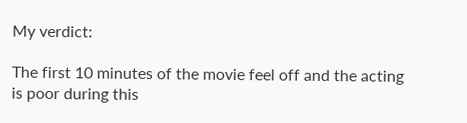My verdict:

The first 10 minutes of the movie feel off and the acting is poor during this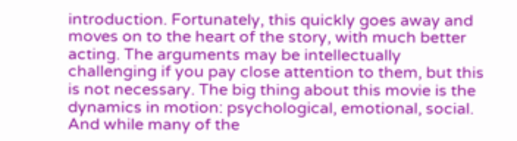introduction. Fortunately, this quickly goes away and moves on to the heart of the story, with much better acting. The arguments may be intellectually challenging if you pay close attention to them, but this is not necessary. The big thing about this movie is the dynamics in motion: psychological, emotional, social. And while many of the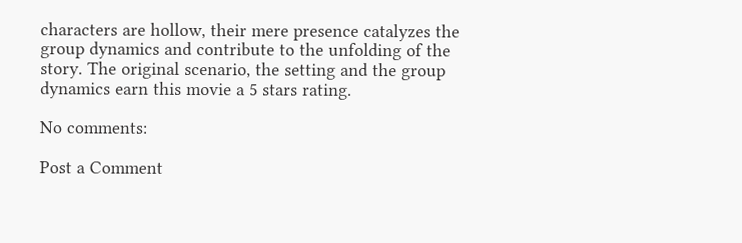characters are hollow, their mere presence catalyzes the group dynamics and contribute to the unfolding of the story. The original scenario, the setting and the group dynamics earn this movie a 5 stars rating.

No comments:

Post a Comment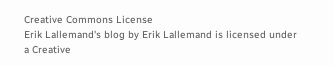Creative Commons License
Erik Lallemand's blog by Erik Lallemand is licensed under
a Creative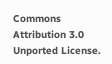Commons Attribution 3.0 Unported License.